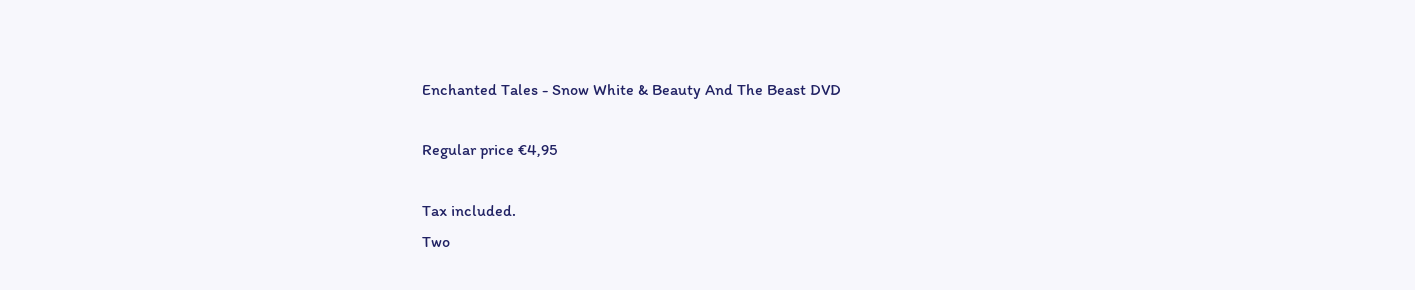Enchanted Tales - Snow White & Beauty And The Beast DVD

Regular price €4,95

Tax included.
Two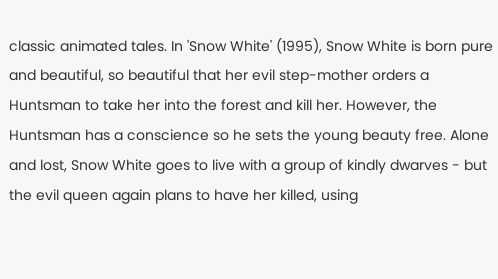classic animated tales. In 'Snow White' (1995), Snow White is born pure and beautiful, so beautiful that her evil step-mother orders a Huntsman to take her into the forest and kill her. However, the Huntsman has a conscience so he sets the young beauty free. Alone and lost, Snow White goes to live with a group of kindly dwarves - but the evil queen again plans to have her killed, using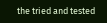the tried and tested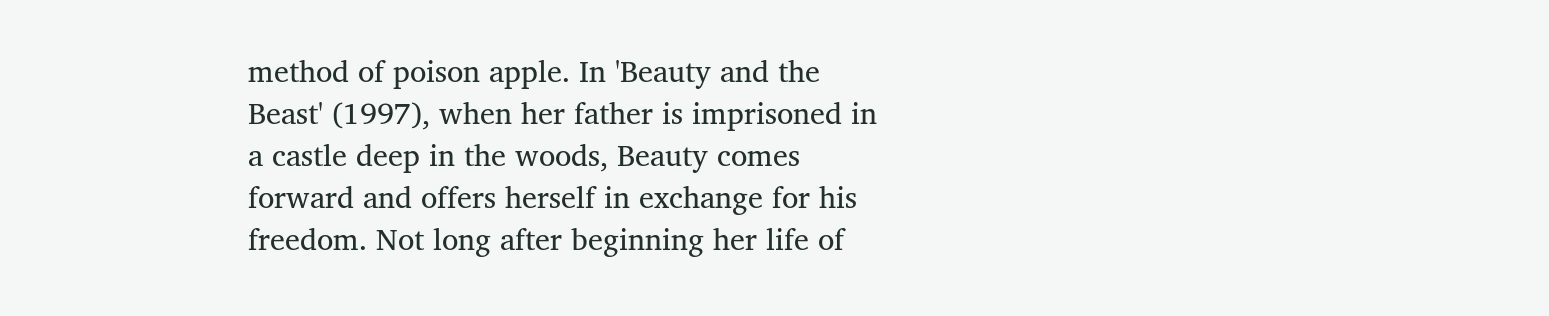method of poison apple. In 'Beauty and the Beast' (1997), when her father is imprisoned in a castle deep in the woods, Beauty comes forward and offers herself in exchange for his freedom. Not long after beginning her life of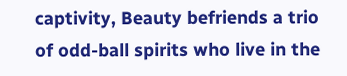captivity, Beauty befriends a trio of odd-ball spirits who live in the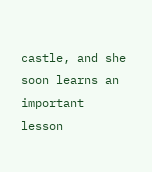castle, and she soon learns an important lesson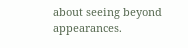about seeing beyond appearances.